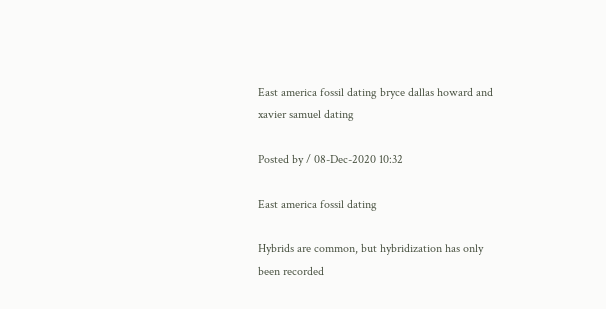East america fossil dating bryce dallas howard and xavier samuel dating

Posted by / 08-Dec-2020 10:32

East america fossil dating

Hybrids are common, but hybridization has only been recorded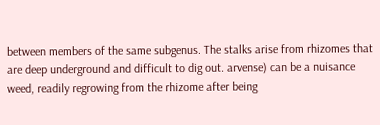between members of the same subgenus. The stalks arise from rhizomes that are deep underground and difficult to dig out. arvense) can be a nuisance weed, readily regrowing from the rhizome after being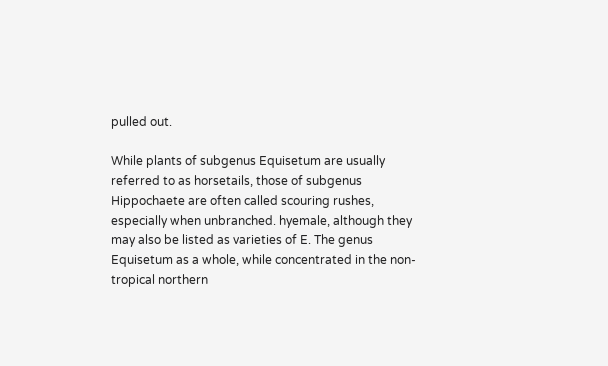pulled out.

While plants of subgenus Equisetum are usually referred to as horsetails, those of subgenus Hippochaete are often called scouring rushes, especially when unbranched. hyemale, although they may also be listed as varieties of E. The genus Equisetum as a whole, while concentrated in the non-tropical northern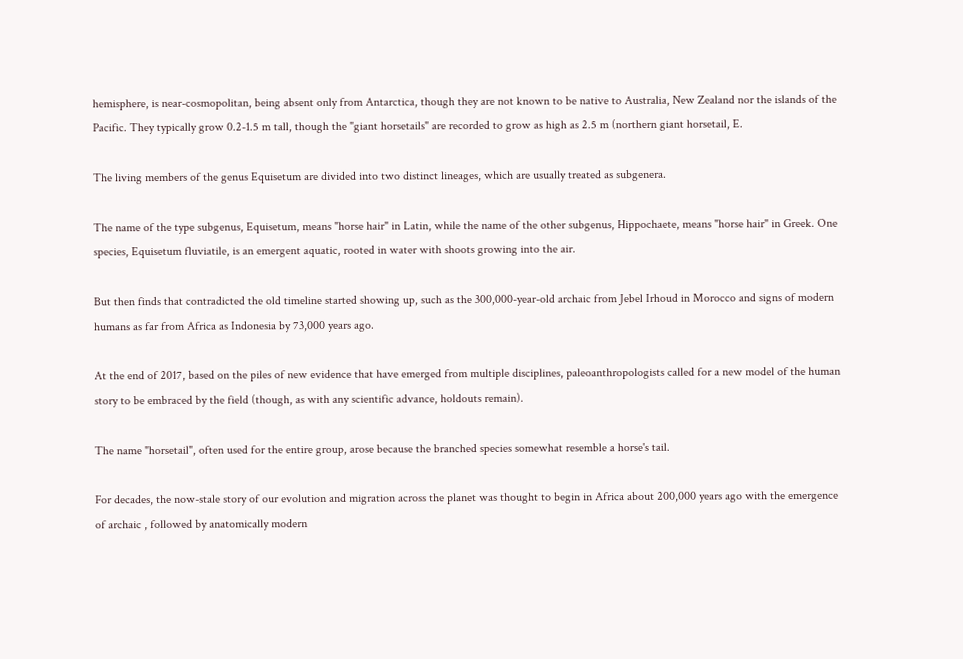hemisphere, is near-cosmopolitan, being absent only from Antarctica, though they are not known to be native to Australia, New Zealand nor the islands of the Pacific. They typically grow 0.2-1.5 m tall, though the "giant horsetails" are recorded to grow as high as 2.5 m (northern giant horsetail, E.

The living members of the genus Equisetum are divided into two distinct lineages, which are usually treated as subgenera.

The name of the type subgenus, Equisetum, means "horse hair" in Latin, while the name of the other subgenus, Hippochaete, means "horse hair" in Greek. One species, Equisetum fluviatile, is an emergent aquatic, rooted in water with shoots growing into the air.

But then finds that contradicted the old timeline started showing up, such as the 300,000-year-old archaic from Jebel Irhoud in Morocco and signs of modern humans as far from Africa as Indonesia by 73,000 years ago.

At the end of 2017, based on the piles of new evidence that have emerged from multiple disciplines, paleoanthropologists called for a new model of the human story to be embraced by the field (though, as with any scientific advance, holdouts remain).

The name "horsetail", often used for the entire group, arose because the branched species somewhat resemble a horse's tail.

For decades, the now-stale story of our evolution and migration across the planet was thought to begin in Africa about 200,000 years ago with the emergence of archaic , followed by anatomically modern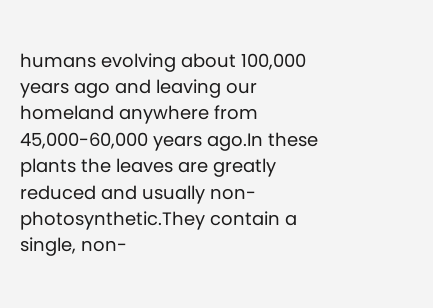humans evolving about 100,000 years ago and leaving our homeland anywhere from 45,000-60,000 years ago.In these plants the leaves are greatly reduced and usually non-photosynthetic.They contain a single, non-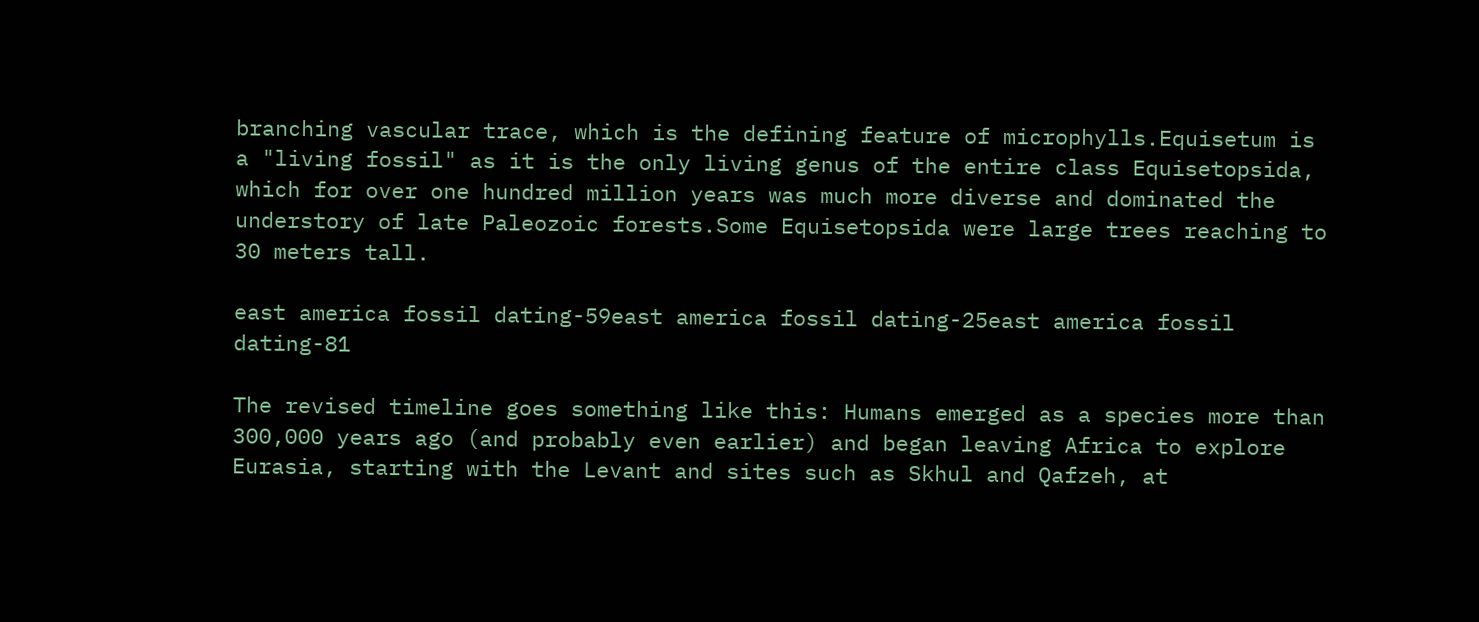branching vascular trace, which is the defining feature of microphylls.Equisetum is a "living fossil" as it is the only living genus of the entire class Equisetopsida, which for over one hundred million years was much more diverse and dominated the understory of late Paleozoic forests.Some Equisetopsida were large trees reaching to 30 meters tall.

east america fossil dating-59east america fossil dating-25east america fossil dating-81

The revised timeline goes something like this: Humans emerged as a species more than 300,000 years ago (and probably even earlier) and began leaving Africa to explore Eurasia, starting with the Levant and sites such as Skhul and Qafzeh, at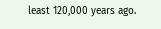least 120,000 years ago.